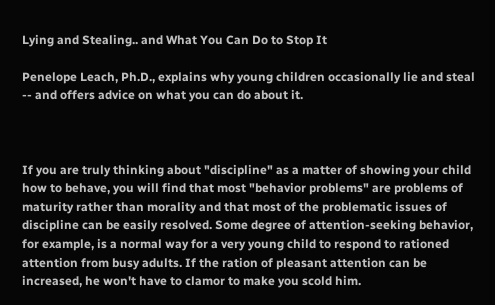Lying and Stealing.. and What You Can Do to Stop It

Penelope Leach, Ph.D., explains why young children occasionally lie and steal -- and offers advice on what you can do about it.



If you are truly thinking about "discipline" as a matter of showing your child how to behave, you will find that most "behavior problems" are problems of maturity rather than morality and that most of the problematic issues of discipline can be easily resolved. Some degree of attention-seeking behavior, for example, is a normal way for a very young child to respond to rationed attention from busy adults. If the ration of pleasant attention can be increased, he won't have to clamor to make you scold him.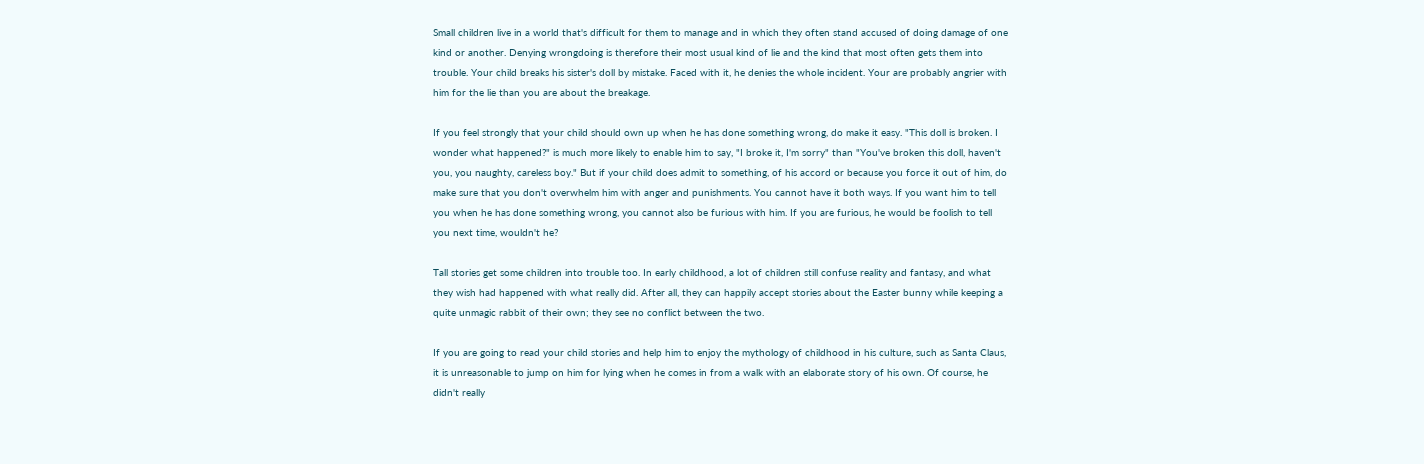Small children live in a world that's difficult for them to manage and in which they often stand accused of doing damage of one kind or another. Denying wrongdoing is therefore their most usual kind of lie and the kind that most often gets them into trouble. Your child breaks his sister's doll by mistake. Faced with it, he denies the whole incident. Your are probably angrier with him for the lie than you are about the breakage.

If you feel strongly that your child should own up when he has done something wrong, do make it easy. "This doll is broken. I wonder what happened?" is much more likely to enable him to say, "I broke it, I'm sorry" than "You've broken this doll, haven't you, you naughty, careless boy." But if your child does admit to something, of his accord or because you force it out of him, do make sure that you don't overwhelm him with anger and punishments. You cannot have it both ways. If you want him to tell you when he has done something wrong, you cannot also be furious with him. If you are furious, he would be foolish to tell you next time, wouldn't he?

Tall stories get some children into trouble too. In early childhood, a lot of children still confuse reality and fantasy, and what they wish had happened with what really did. After all, they can happily accept stories about the Easter bunny while keeping a quite unmagic rabbit of their own; they see no conflict between the two.

If you are going to read your child stories and help him to enjoy the mythology of childhood in his culture, such as Santa Claus, it is unreasonable to jump on him for lying when he comes in from a walk with an elaborate story of his own. Of course, he didn't really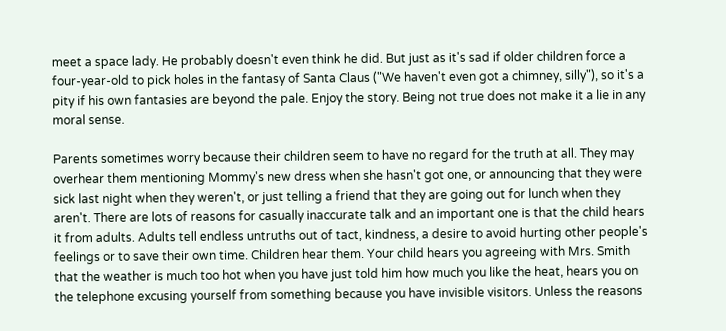meet a space lady. He probably doesn't even think he did. But just as it's sad if older children force a four-year-old to pick holes in the fantasy of Santa Claus ("We haven't even got a chimney, silly"), so it's a pity if his own fantasies are beyond the pale. Enjoy the story. Being not true does not make it a lie in any moral sense.

Parents sometimes worry because their children seem to have no regard for the truth at all. They may overhear them mentioning Mommy's new dress when she hasn't got one, or announcing that they were sick last night when they weren't, or just telling a friend that they are going out for lunch when they aren't. There are lots of reasons for casually inaccurate talk and an important one is that the child hears it from adults. Adults tell endless untruths out of tact, kindness, a desire to avoid hurting other people's feelings or to save their own time. Children hear them. Your child hears you agreeing with Mrs. Smith that the weather is much too hot when you have just told him how much you like the heat, hears you on the telephone excusing yourself from something because you have invisible visitors. Unless the reasons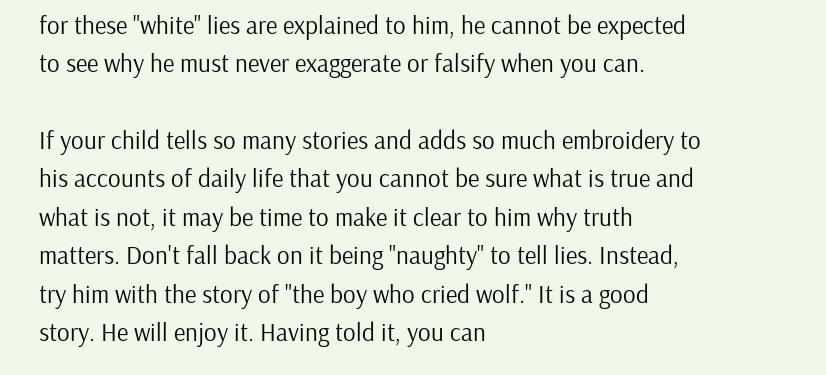for these "white" lies are explained to him, he cannot be expected to see why he must never exaggerate or falsify when you can.

If your child tells so many stories and adds so much embroidery to his accounts of daily life that you cannot be sure what is true and what is not, it may be time to make it clear to him why truth matters. Don't fall back on it being "naughty" to tell lies. Instead, try him with the story of "the boy who cried wolf." It is a good story. He will enjoy it. Having told it, you can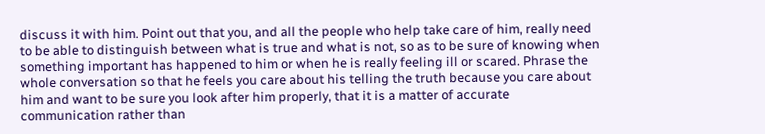discuss it with him. Point out that you, and all the people who help take care of him, really need to be able to distinguish between what is true and what is not, so as to be sure of knowing when something important has happened to him or when he is really feeling ill or scared. Phrase the whole conversation so that he feels you care about his telling the truth because you care about him and want to be sure you look after him properly, that it is a matter of accurate communication rather than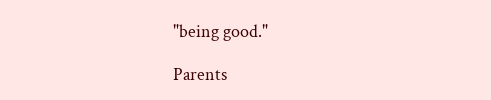"being good."

Parents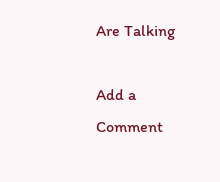Are Talking

Add a Comment